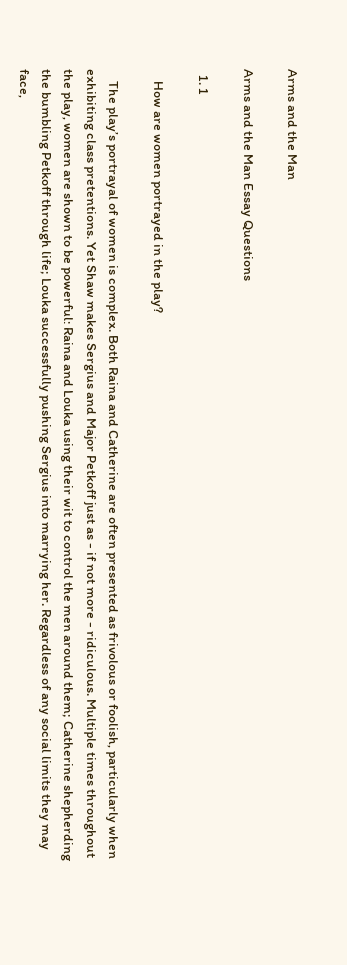Arms and the Man

Arms and the Man Essay Questions

  1. 1

    How are women portrayed in the play?

    The play’s portrayal of women is complex. Both Raina and Catherine are often presented as frivolous or foolish, particularly when exhibiting class pretentions. Yet Shaw makes Sergius and Major Petkoff just as - if not more - ridiculous. Multiple times throughout the play, women are shown to be powerful: Raina and Louka using their wit to control the men around them; Catherine shepherding the bumbling Petkoff through life; Louka successfully pushing Sergius into marrying her. Regardless of any social limits they may face,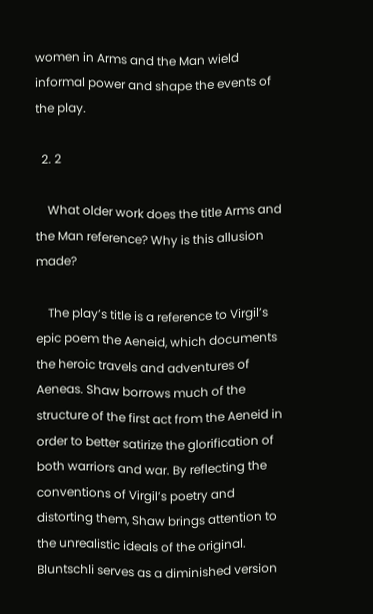women in Arms and the Man wield informal power and shape the events of the play.

  2. 2

    What older work does the title Arms and the Man reference? Why is this allusion made?

    The play’s title is a reference to Virgil’s epic poem the Aeneid, which documents the heroic travels and adventures of Aeneas. Shaw borrows much of the structure of the first act from the Aeneid in order to better satirize the glorification of both warriors and war. By reflecting the conventions of Virgil’s poetry and distorting them, Shaw brings attention to the unrealistic ideals of the original. Bluntschli serves as a diminished version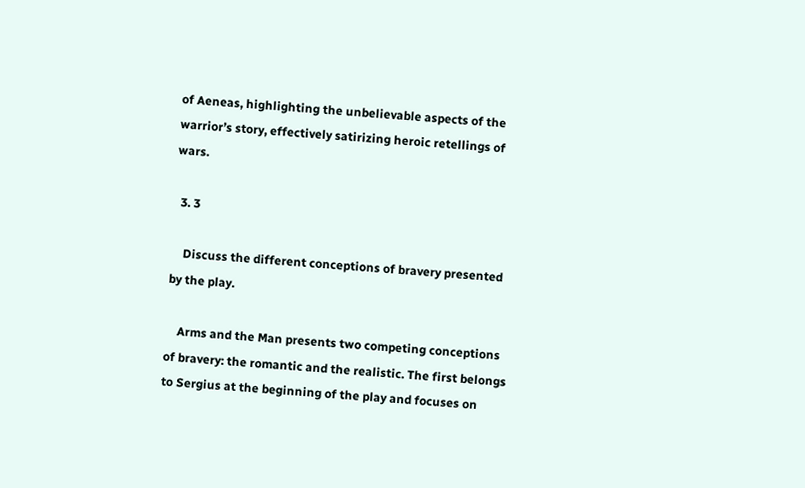of Aeneas, highlighting the unbelievable aspects of the warrior’s story, effectively satirizing heroic retellings of wars.

  3. 3

    Discuss the different conceptions of bravery presented by the play.

    Arms and the Man presents two competing conceptions of bravery: the romantic and the realistic. The first belongs to Sergius at the beginning of the play and focuses on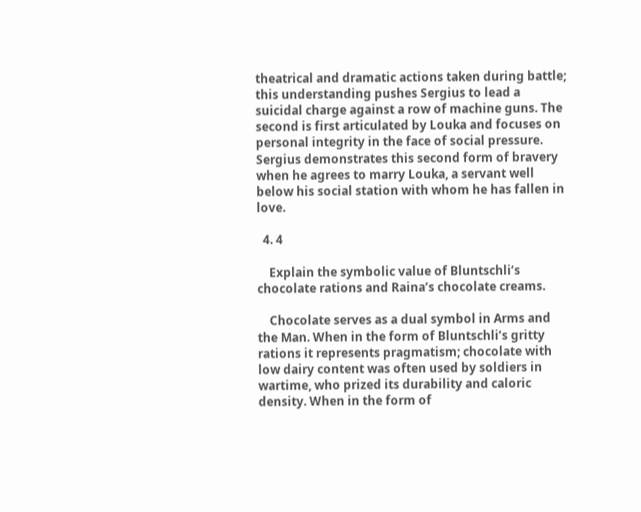theatrical and dramatic actions taken during battle; this understanding pushes Sergius to lead a suicidal charge against a row of machine guns. The second is first articulated by Louka and focuses on personal integrity in the face of social pressure. Sergius demonstrates this second form of bravery when he agrees to marry Louka, a servant well below his social station with whom he has fallen in love.

  4. 4

    Explain the symbolic value of Bluntschli’s chocolate rations and Raina’s chocolate creams.

    Chocolate serves as a dual symbol in Arms and the Man. When in the form of Bluntschli’s gritty rations it represents pragmatism; chocolate with low dairy content was often used by soldiers in wartime, who prized its durability and caloric density. When in the form of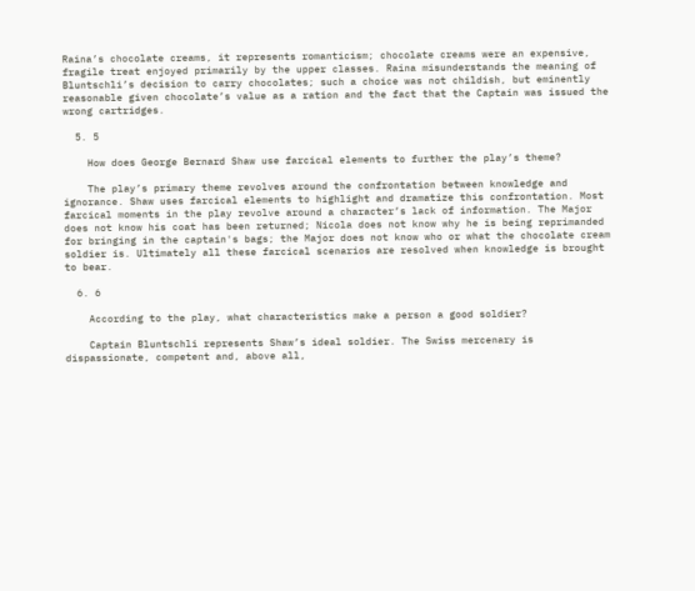Raina’s chocolate creams, it represents romanticism; chocolate creams were an expensive, fragile treat enjoyed primarily by the upper classes. Raina misunderstands the meaning of Bluntschli’s decision to carry chocolates; such a choice was not childish, but eminently reasonable given chocolate’s value as a ration and the fact that the Captain was issued the wrong cartridges.

  5. 5

    How does George Bernard Shaw use farcical elements to further the play’s theme?

    The play’s primary theme revolves around the confrontation between knowledge and ignorance. Shaw uses farcical elements to highlight and dramatize this confrontation. Most farcical moments in the play revolve around a character’s lack of information. The Major does not know his coat has been returned; Nicola does not know why he is being reprimanded for bringing in the captain's bags; the Major does not know who or what the chocolate cream soldier is. Ultimately all these farcical scenarios are resolved when knowledge is brought to bear.

  6. 6

    According to the play, what characteristics make a person a good soldier?

    Captain Bluntschli represents Shaw’s ideal soldier. The Swiss mercenary is dispassionate, competent and, above all,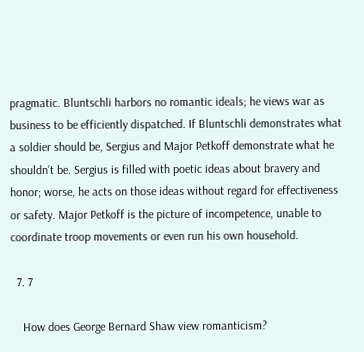pragmatic. Bluntschli harbors no romantic ideals; he views war as business to be efficiently dispatched. If Bluntschli demonstrates what a soldier should be, Sergius and Major Petkoff demonstrate what he shouldn’t be. Sergius is filled with poetic ideas about bravery and honor; worse, he acts on those ideas without regard for effectiveness or safety. Major Petkoff is the picture of incompetence, unable to coordinate troop movements or even run his own household.

  7. 7

    How does George Bernard Shaw view romanticism?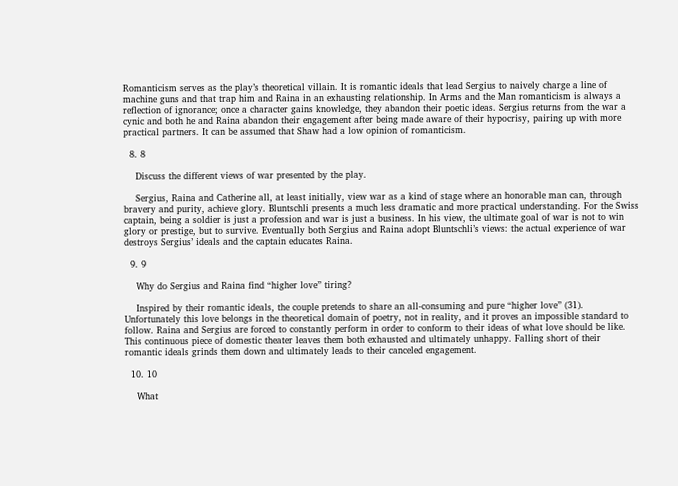Romanticism serves as the play’s theoretical villain. It is romantic ideals that lead Sergius to naively charge a line of machine guns and that trap him and Raina in an exhausting relationship. In Arms and the Man romanticism is always a reflection of ignorance; once a character gains knowledge, they abandon their poetic ideas. Sergius returns from the war a cynic and both he and Raina abandon their engagement after being made aware of their hypocrisy, pairing up with more practical partners. It can be assumed that Shaw had a low opinion of romanticism.

  8. 8

    Discuss the different views of war presented by the play.

    Sergius, Raina and Catherine all, at least initially, view war as a kind of stage where an honorable man can, through bravery and purity, achieve glory. Bluntschli presents a much less dramatic and more practical understanding. For the Swiss captain, being a soldier is just a profession and war is just a business. In his view, the ultimate goal of war is not to win glory or prestige, but to survive. Eventually both Sergius and Raina adopt Bluntschli’s views: the actual experience of war destroys Sergius’ ideals and the captain educates Raina.

  9. 9

    Why do Sergius and Raina find “higher love” tiring?

    Inspired by their romantic ideals, the couple pretends to share an all-consuming and pure “higher love” (31). Unfortunately this love belongs in the theoretical domain of poetry, not in reality, and it proves an impossible standard to follow. Raina and Sergius are forced to constantly perform in order to conform to their ideas of what love should be like. This continuous piece of domestic theater leaves them both exhausted and ultimately unhappy. Falling short of their romantic ideals grinds them down and ultimately leads to their canceled engagement.

  10. 10

    What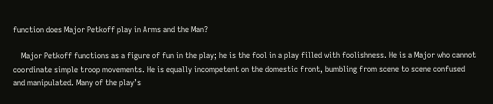function does Major Petkoff play in Arms and the Man?

    Major Petkoff functions as a figure of fun in the play; he is the fool in a play filled with foolishness. He is a Major who cannot coordinate simple troop movements. He is equally incompetent on the domestic front, bumbling from scene to scene confused and manipulated. Many of the play’s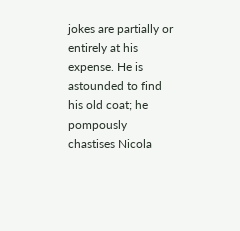jokes are partially or entirely at his expense. He is astounded to find his old coat; he pompously chastises Nicola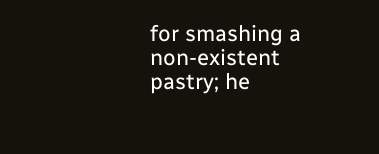for smashing a non-existent pastry; he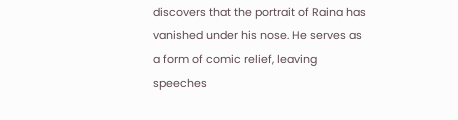discovers that the portrait of Raina has vanished under his nose. He serves as a form of comic relief, leaving speeches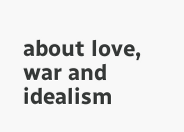about love, war and idealism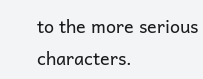to the more serious characters.